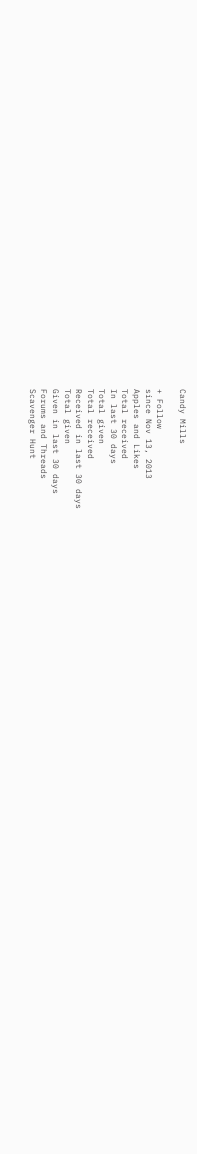Candy Mills

+ Follow
since Nov 13, 2013
Apples and Likes
Total received
In last 30 days
Total given
Total received
Received in last 30 days
Total given
Given in last 30 days
Forums and Threads
Scavenger Hunt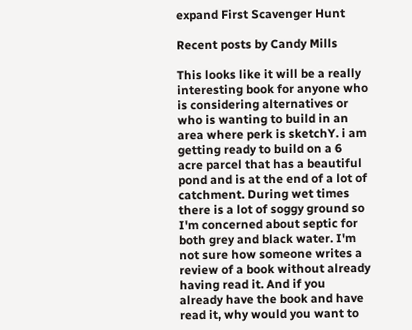expand First Scavenger Hunt

Recent posts by Candy Mills

This looks like it will be a really interesting book for anyone who is considering alternatives or who is wanting to build in an area where perk is sketchY. i am getting ready to build on a 6 acre parcel that has a beautiful pond and is at the end of a lot of catchment. During wet times there is a lot of soggy ground so I'm concerned about septic for both grey and black water. I'm not sure how someone writes a review of a book without already having read it. And if you already have the book and have read it, why would you want to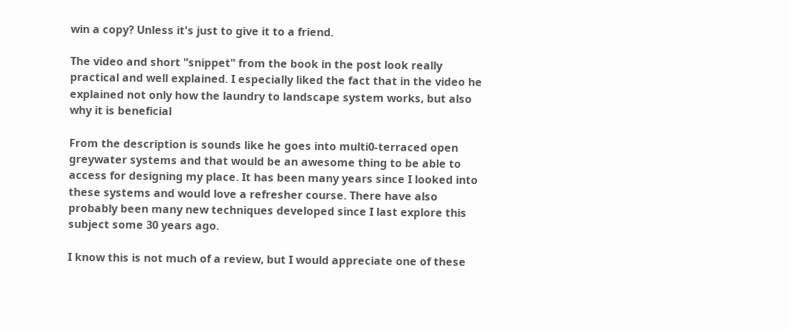win a copy? Unless it's just to give it to a friend.

The video and short "snippet" from the book in the post look really practical and well explained. I especially liked the fact that in the video he explained not only how the laundry to landscape system works, but also why it is beneficial

From the description is sounds like he goes into multi0-terraced open greywater systems and that would be an awesome thing to be able to access for designing my place. It has been many years since I looked into these systems and would love a refresher course. There have also probably been many new techniques developed since I last explore this subject some 30 years ago.

I know this is not much of a review, but I would appreciate one of these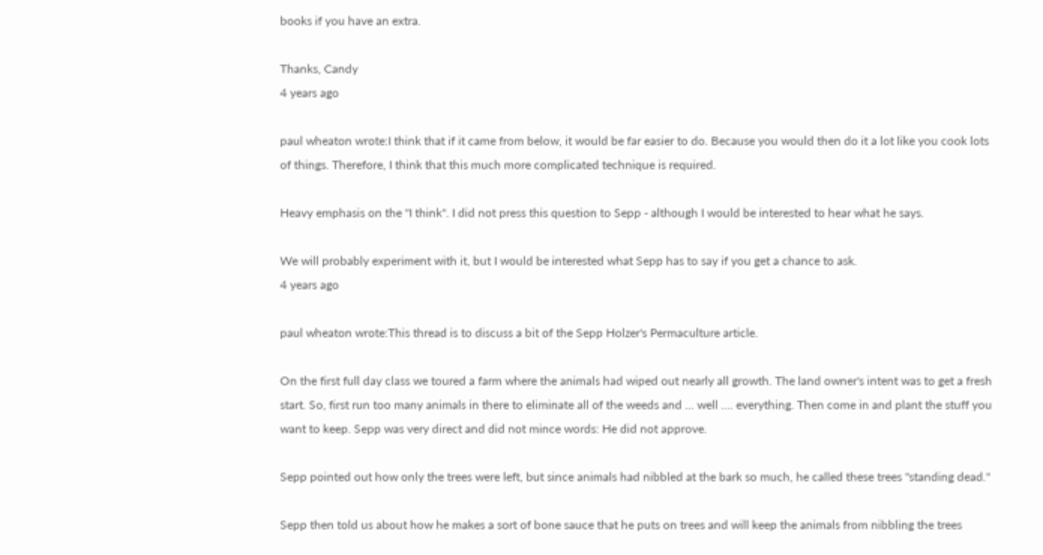books if you have an extra.

Thanks, Candy
4 years ago

paul wheaton wrote:I think that if it came from below, it would be far easier to do. Because you would then do it a lot like you cook lots of things. Therefore, I think that this much more complicated technique is required.

Heavy emphasis on the "I think". I did not press this question to Sepp - although I would be interested to hear what he says.

We will probably experiment with it, but I would be interested what Sepp has to say if you get a chance to ask.
4 years ago

paul wheaton wrote:This thread is to discuss a bit of the Sepp Holzer's Permaculture article.

On the first full day class we toured a farm where the animals had wiped out nearly all growth. The land owner's intent was to get a fresh start. So, first run too many animals in there to eliminate all of the weeds and ... well .... everything. Then come in and plant the stuff you want to keep. Sepp was very direct and did not mince words: He did not approve.

Sepp pointed out how only the trees were left, but since animals had nibbled at the bark so much, he called these trees "standing dead."

Sepp then told us about how he makes a sort of bone sauce that he puts on trees and will keep the animals from nibbling the trees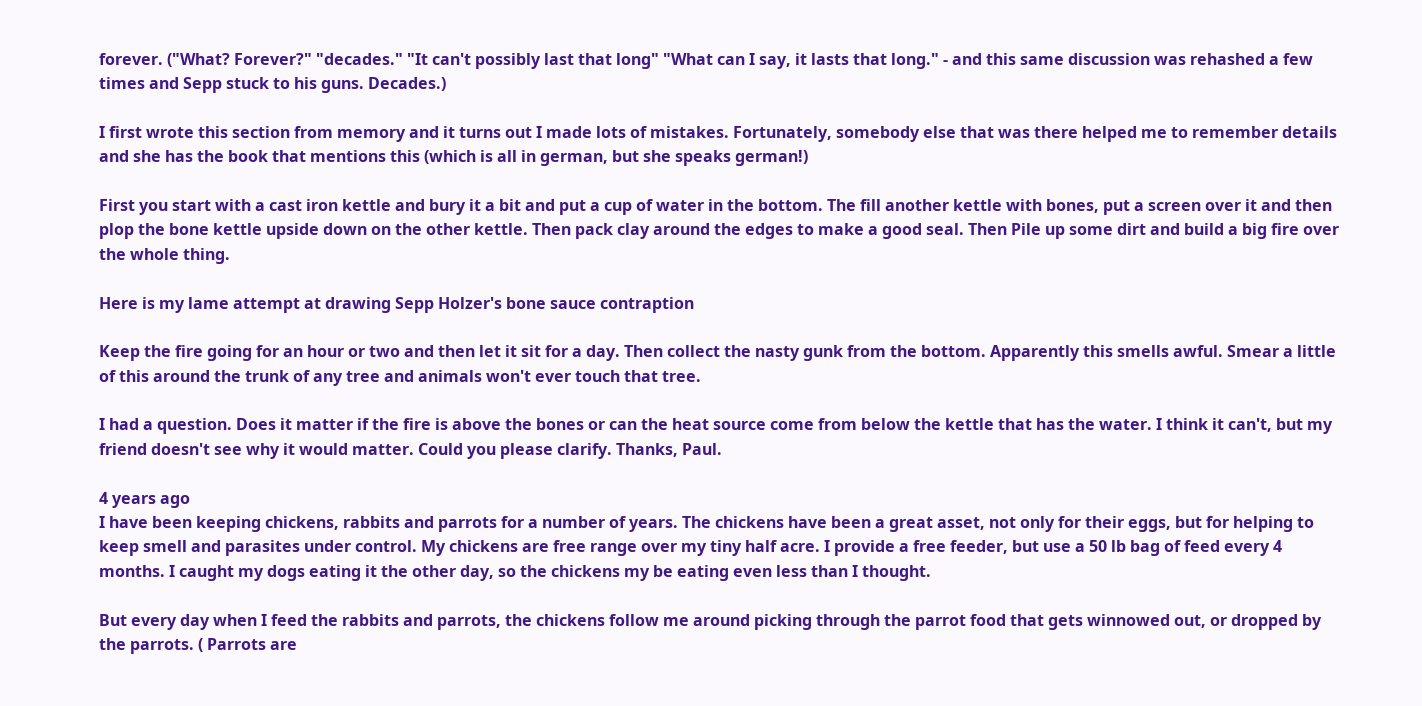forever. ("What? Forever?" "decades." "It can't possibly last that long" "What can I say, it lasts that long." - and this same discussion was rehashed a few times and Sepp stuck to his guns. Decades.)

I first wrote this section from memory and it turns out I made lots of mistakes. Fortunately, somebody else that was there helped me to remember details and she has the book that mentions this (which is all in german, but she speaks german!)

First you start with a cast iron kettle and bury it a bit and put a cup of water in the bottom. The fill another kettle with bones, put a screen over it and then plop the bone kettle upside down on the other kettle. Then pack clay around the edges to make a good seal. Then Pile up some dirt and build a big fire over the whole thing.

Here is my lame attempt at drawing Sepp Holzer's bone sauce contraption

Keep the fire going for an hour or two and then let it sit for a day. Then collect the nasty gunk from the bottom. Apparently this smells awful. Smear a little of this around the trunk of any tree and animals won't ever touch that tree.

I had a question. Does it matter if the fire is above the bones or can the heat source come from below the kettle that has the water. I think it can't, but my friend doesn't see why it would matter. Could you please clarify. Thanks, Paul.

4 years ago
I have been keeping chickens, rabbits and parrots for a number of years. The chickens have been a great asset, not only for their eggs, but for helping to keep smell and parasites under control. My chickens are free range over my tiny half acre. I provide a free feeder, but use a 50 lb bag of feed every 4 months. I caught my dogs eating it the other day, so the chickens my be eating even less than I thought.

But every day when I feed the rabbits and parrots, the chickens follow me around picking through the parrot food that gets winnowed out, or dropped by the parrots. ( Parrots are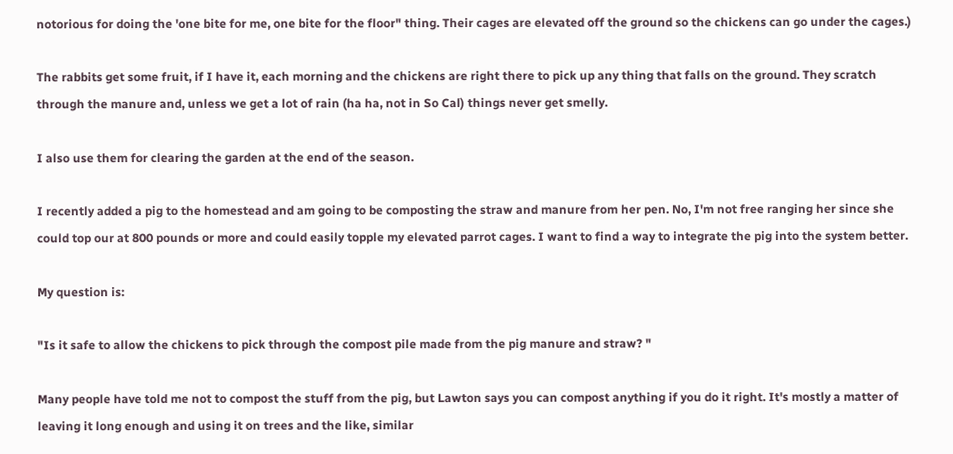notorious for doing the 'one bite for me, one bite for the floor" thing. Their cages are elevated off the ground so the chickens can go under the cages.)

The rabbits get some fruit, if I have it, each morning and the chickens are right there to pick up any thing that falls on the ground. They scratch through the manure and, unless we get a lot of rain (ha ha, not in So Cal) things never get smelly.

I also use them for clearing the garden at the end of the season.

I recently added a pig to the homestead and am going to be composting the straw and manure from her pen. No, I'm not free ranging her since she could top our at 800 pounds or more and could easily topple my elevated parrot cages. I want to find a way to integrate the pig into the system better.

My question is:

"Is it safe to allow the chickens to pick through the compost pile made from the pig manure and straw? "

Many people have told me not to compost the stuff from the pig, but Lawton says you can compost anything if you do it right. It's mostly a matter of leaving it long enough and using it on trees and the like, similar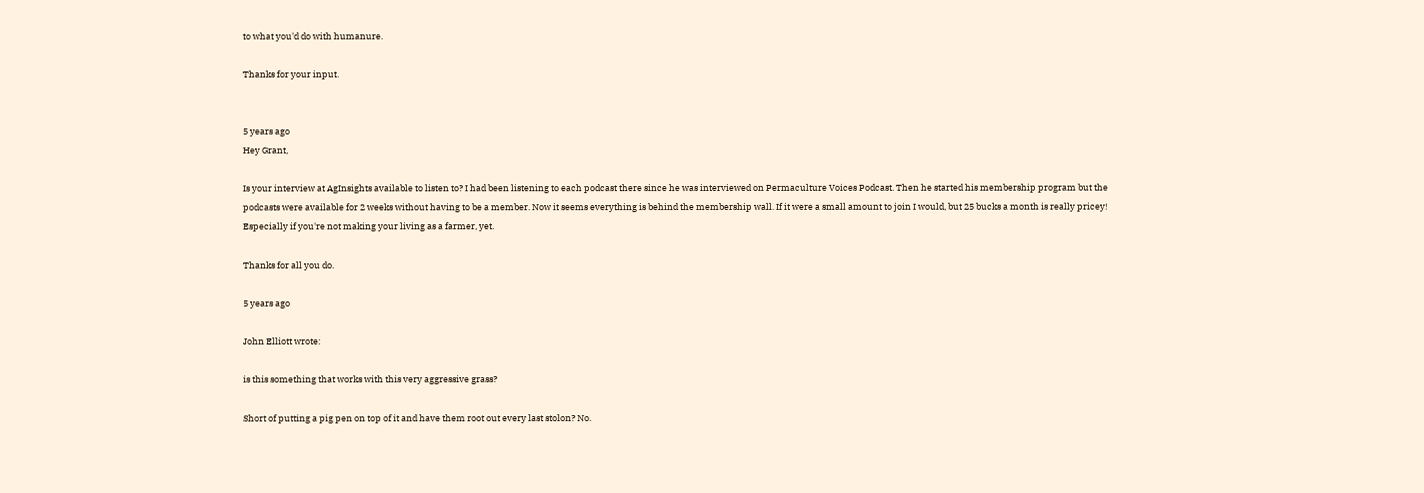to what you'd do with humanure.

Thanks for your input.


5 years ago
Hey Grant,

Is your interview at AgInsights available to listen to? I had been listening to each podcast there since he was interviewed on Permaculture Voices Podcast. Then he started his membership program but the podcasts were available for 2 weeks without having to be a member. Now it seems everything is behind the membership wall. If it were a small amount to join I would, but 25 bucks a month is really pricey! Especially if you're not making your living as a farmer, yet.

Thanks for all you do.

5 years ago

John Elliott wrote:

is this something that works with this very aggressive grass?

Short of putting a pig pen on top of it and have them root out every last stolon? No.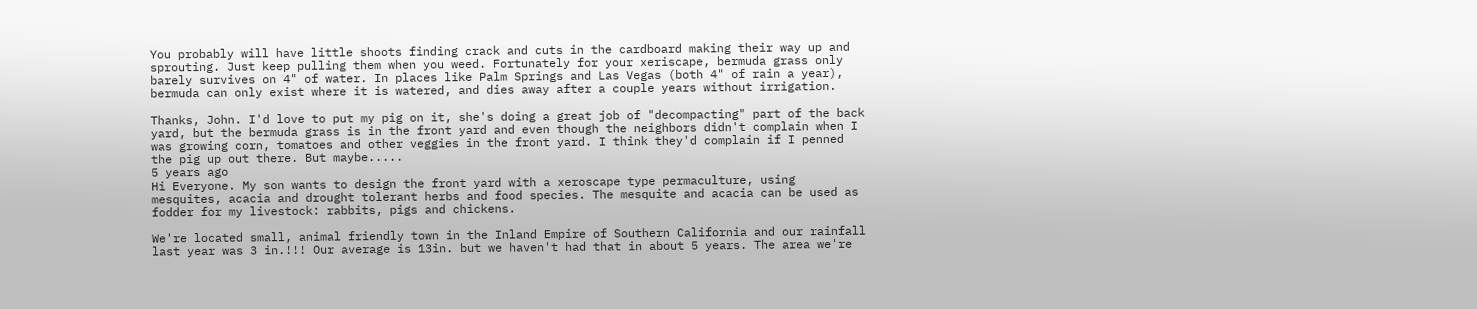You probably will have little shoots finding crack and cuts in the cardboard making their way up and sprouting. Just keep pulling them when you weed. Fortunately for your xeriscape, bermuda grass only barely survives on 4" of water. In places like Palm Springs and Las Vegas (both 4" of rain a year), bermuda can only exist where it is watered, and dies away after a couple years without irrigation.

Thanks, John. I'd love to put my pig on it, she's doing a great job of "decompacting" part of the back yard, but the bermuda grass is in the front yard and even though the neighbors didn't complain when I was growing corn, tomatoes and other veggies in the front yard. I think they'd complain if I penned the pig up out there. But maybe.....
5 years ago
Hi Everyone. My son wants to design the front yard with a xeroscape type permaculture, using mesquites, acacia and drought tolerant herbs and food species. The mesquite and acacia can be used as fodder for my livestock: rabbits, pigs and chickens.

We're located small, animal friendly town in the Inland Empire of Southern California and our rainfall last year was 3 in.!!! Our average is 13in. but we haven't had that in about 5 years. The area we're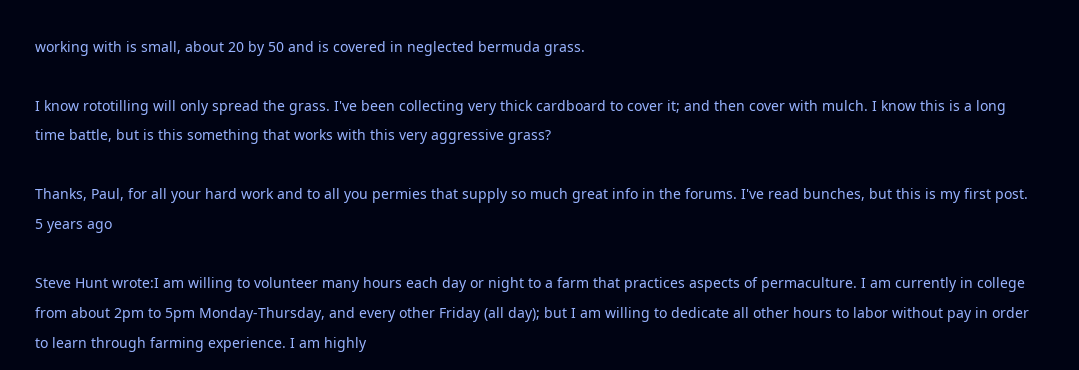working with is small, about 20 by 50 and is covered in neglected bermuda grass.

I know rototilling will only spread the grass. I've been collecting very thick cardboard to cover it; and then cover with mulch. I know this is a long time battle, but is this something that works with this very aggressive grass?

Thanks, Paul, for all your hard work and to all you permies that supply so much great info in the forums. I've read bunches, but this is my first post.
5 years ago

Steve Hunt wrote:I am willing to volunteer many hours each day or night to a farm that practices aspects of permaculture. I am currently in college from about 2pm to 5pm Monday-Thursday, and every other Friday (all day); but I am willing to dedicate all other hours to labor without pay in order to learn through farming experience. I am highly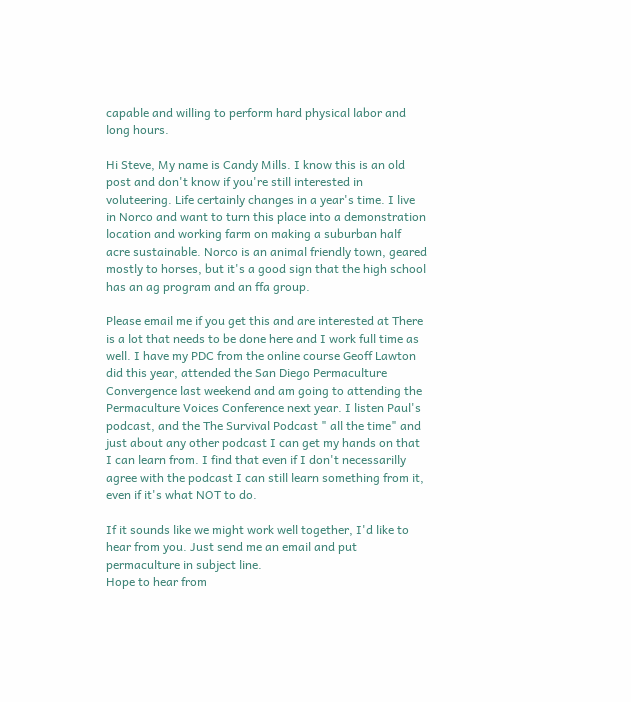capable and willing to perform hard physical labor and long hours.

Hi Steve, My name is Candy Mills. I know this is an old post and don't know if you're still interested in voluteering. Life certainly changes in a year's time. I live in Norco and want to turn this place into a demonstration location and working farm on making a suburban half acre sustainable. Norco is an animal friendly town, geared mostly to horses, but it's a good sign that the high school has an ag program and an ffa group.

Please email me if you get this and are interested at There is a lot that needs to be done here and I work full time as well. I have my PDC from the online course Geoff Lawton did this year, attended the San Diego Permaculture Convergence last weekend and am going to attending the Permaculture Voices Conference next year. I listen Paul's podcast, and the The Survival Podcast " all the time" and just about any other podcast I can get my hands on that I can learn from. I find that even if I don't necessarilly agree with the podcast I can still learn something from it, even if it's what NOT to do.

If it sounds like we might work well together, I'd like to hear from you. Just send me an email and put permaculture in subject line.
Hope to hear from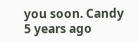you soon. Candy
5 years ago